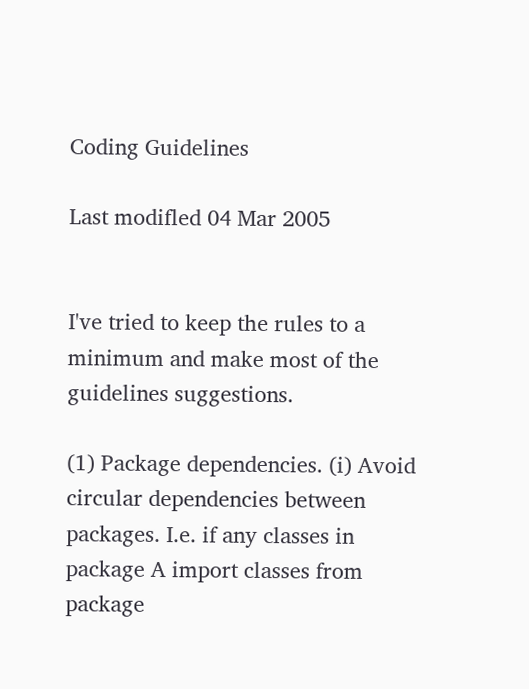Coding Guidelines

Last modifled 04 Mar 2005


I've tried to keep the rules to a minimum and make most of the guidelines suggestions.

(1) Package dependencies. (i) Avoid circular dependencies between packages. I.e. if any classes in package A import classes from package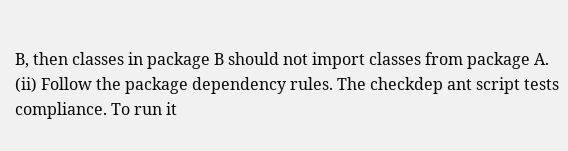B, then classes in package B should not import classes from package A. (ii) Follow the package dependency rules. The checkdep ant script tests compliance. To run it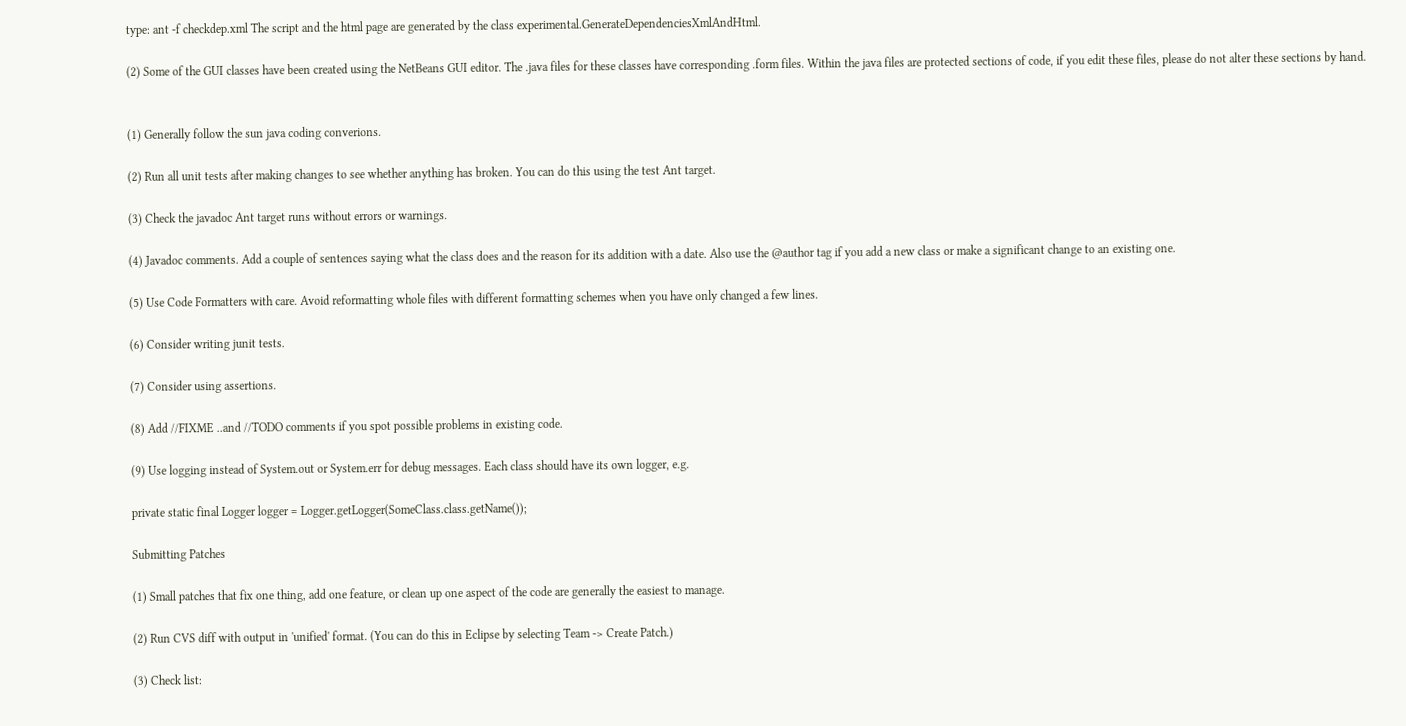type: ant -f checkdep.xml The script and the html page are generated by the class experimental.GenerateDependenciesXmlAndHtml.

(2) Some of the GUI classes have been created using the NetBeans GUI editor. The .java files for these classes have corresponding .form files. Within the java files are protected sections of code, if you edit these files, please do not alter these sections by hand.


(1) Generally follow the sun java coding converions.

(2) Run all unit tests after making changes to see whether anything has broken. You can do this using the test Ant target.

(3) Check the javadoc Ant target runs without errors or warnings.

(4) Javadoc comments. Add a couple of sentences saying what the class does and the reason for its addition with a date. Also use the @author tag if you add a new class or make a significant change to an existing one.

(5) Use Code Formatters with care. Avoid reformatting whole files with different formatting schemes when you have only changed a few lines.

(6) Consider writing junit tests.

(7) Consider using assertions.

(8) Add //FIXME ..and //TODO comments if you spot possible problems in existing code.

(9) Use logging instead of System.out or System.err for debug messages. Each class should have its own logger, e.g.

private static final Logger logger = Logger.getLogger(SomeClass.class.getName());

Submitting Patches

(1) Small patches that fix one thing, add one feature, or clean up one aspect of the code are generally the easiest to manage.

(2) Run CVS diff with output in 'unified' format. (You can do this in Eclipse by selecting Team -> Create Patch.)

(3) Check list: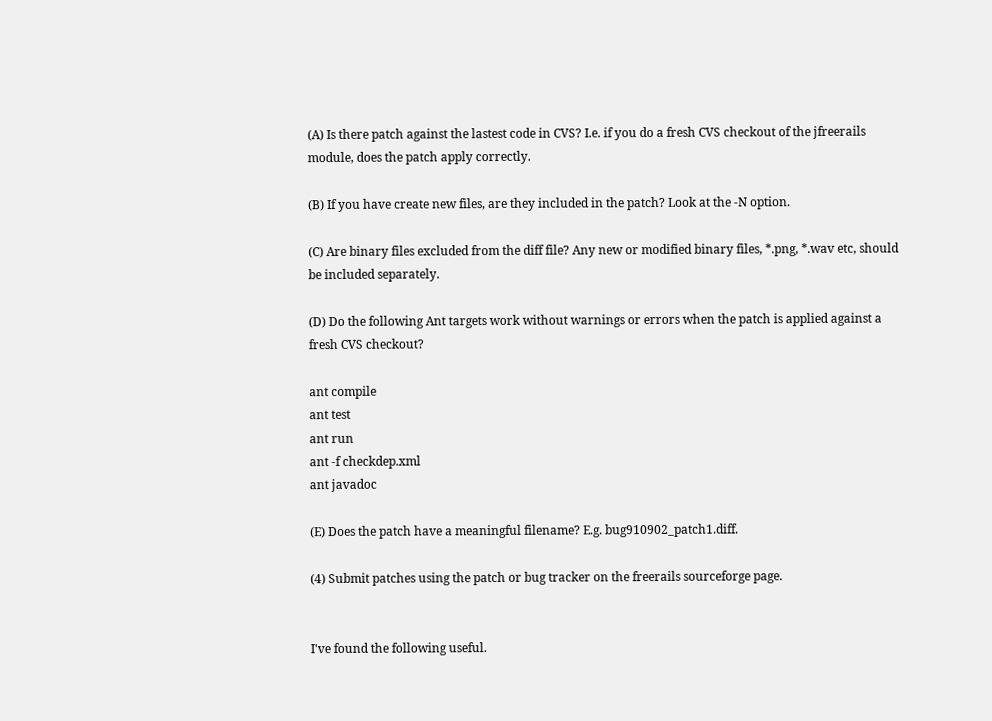(A) Is there patch against the lastest code in CVS? I.e. if you do a fresh CVS checkout of the jfreerails module, does the patch apply correctly.

(B) If you have create new files, are they included in the patch? Look at the -N option.

(C) Are binary files excluded from the diff file? Any new or modified binary files, *.png, *.wav etc, should be included separately.

(D) Do the following Ant targets work without warnings or errors when the patch is applied against a fresh CVS checkout?

ant compile
ant test
ant run
ant -f checkdep.xml
ant javadoc

(E) Does the patch have a meaningful filename? E.g. bug910902_patch1.diff.

(4) Submit patches using the patch or bug tracker on the freerails sourceforge page.


I've found the following useful.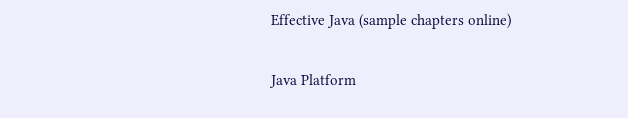Effective Java (sample chapters online)

Java Platform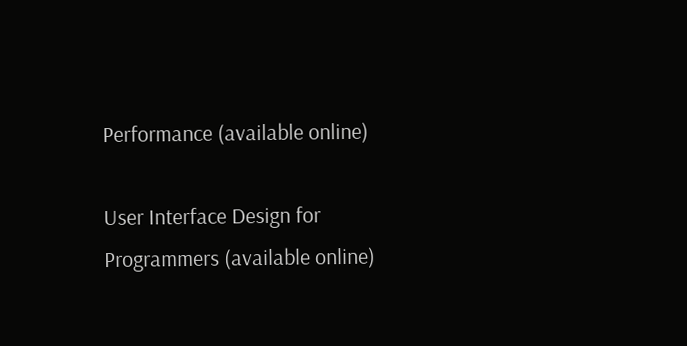Performance (available online)

User Interface Design for Programmers (available online)